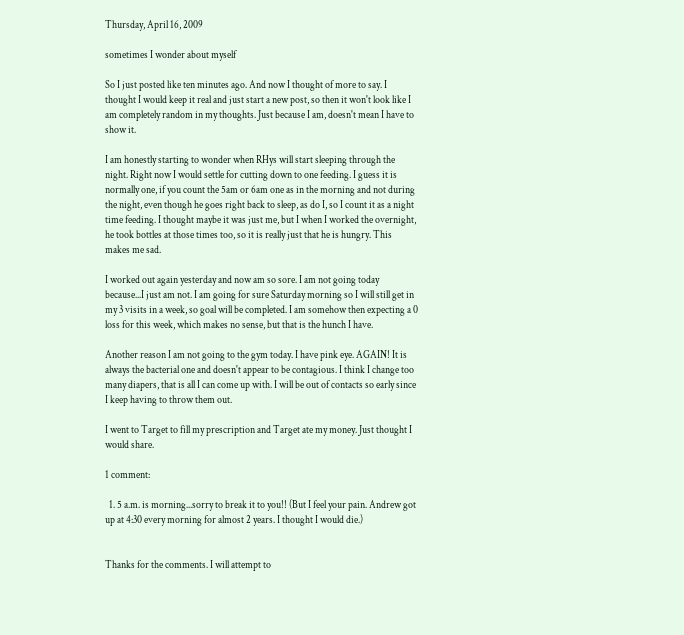Thursday, April 16, 2009

sometimes I wonder about myself

So I just posted like ten minutes ago. And now I thought of more to say. I thought I would keep it real and just start a new post, so then it won't look like I am completely random in my thoughts. Just because I am, doesn't mean I have to show it.

I am honestly starting to wonder when RHys will start sleeping through the night. Right now I would settle for cutting down to one feeding. I guess it is normally one, if you count the 5am or 6am one as in the morning and not during the night, even though he goes right back to sleep, as do I, so I count it as a night time feeding. I thought maybe it was just me, but I when I worked the overnight, he took bottles at those times too, so it is really just that he is hungry. This makes me sad.

I worked out again yesterday and now am so sore. I am not going today because...I just am not. I am going for sure Saturday morning so I will still get in my 3 visits in a week, so goal will be completed. I am somehow then expecting a 0 loss for this week, which makes no sense, but that is the hunch I have.

Another reason I am not going to the gym today. I have pink eye. AGAIN! It is always the bacterial one and doesn't appear to be contagious. I think I change too many diapers, that is all I can come up with. I will be out of contacts so early since I keep having to throw them out.

I went to Target to fill my prescription and Target ate my money. Just thought I would share.

1 comment:

  1. 5 a.m. is morning...sorry to break it to you!! (But I feel your pain. Andrew got up at 4:30 every morning for almost 2 years. I thought I would die.)


Thanks for the comments. I will attempt to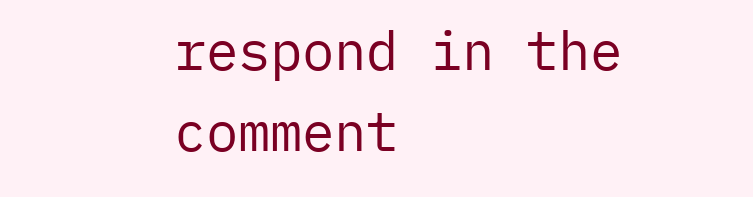respond in the comment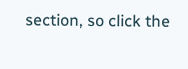section, so click the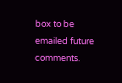box to be emailed future comments.